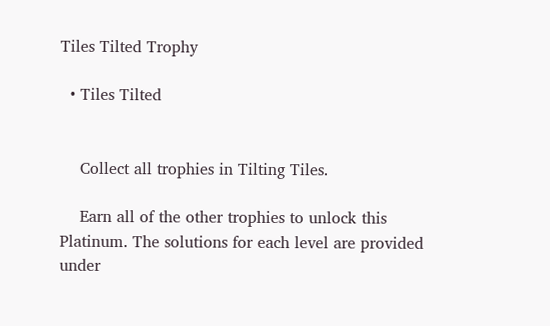Tiles Tilted Trophy

  • Tiles Tilted


    Collect all trophies in Tilting Tiles.

    Earn all of the other trophies to unlock this Platinum. The solutions for each level are provided under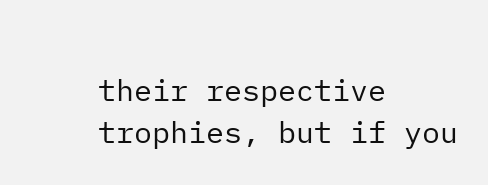their respective trophies, but if you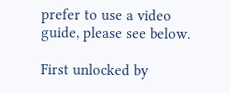prefer to use a video guide, please see below.

First unlocked by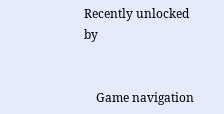Recently unlocked by


    Game navigation